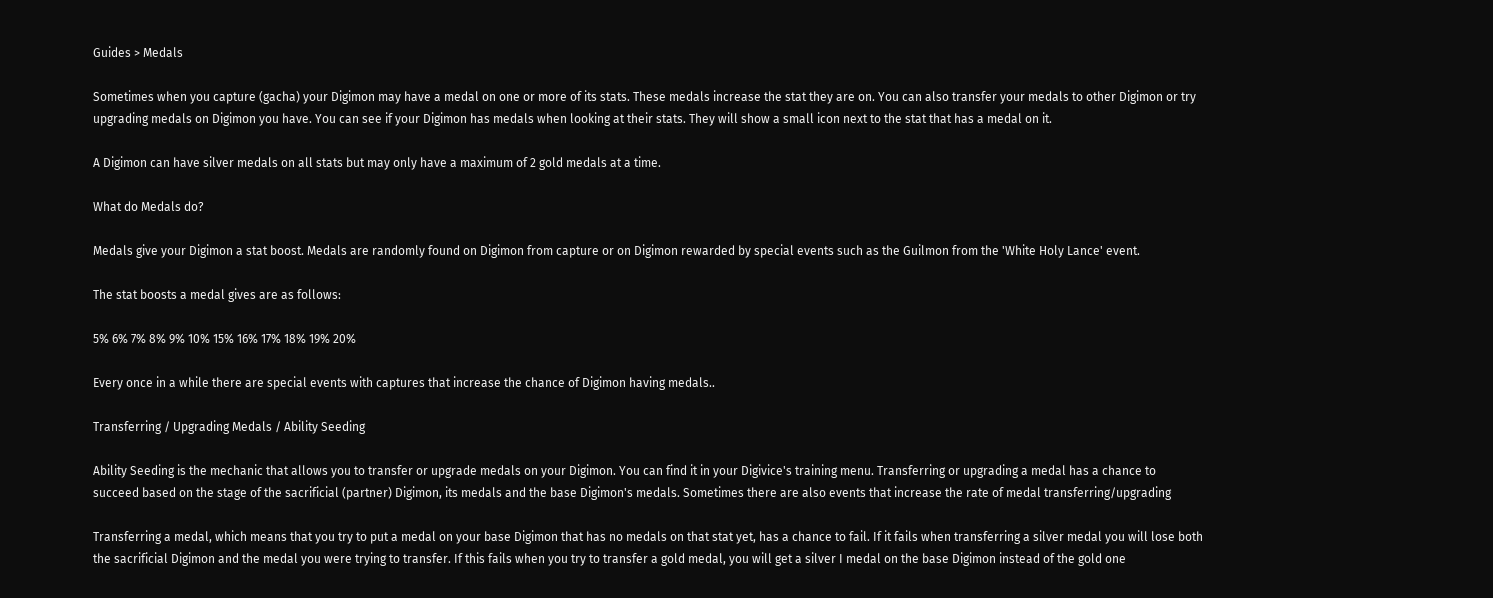Guides > Medals

Sometimes when you capture (gacha) your Digimon may have a medal on one or more of its stats. These medals increase the stat they are on. You can also transfer your medals to other Digimon or try upgrading medals on Digimon you have. You can see if your Digimon has medals when looking at their stats. They will show a small icon next to the stat that has a medal on it.

A Digimon can have silver medals on all stats but may only have a maximum of 2 gold medals at a time.

What do Medals do?

Medals give your Digimon a stat boost. Medals are randomly found on Digimon from capture or on Digimon rewarded by special events such as the Guilmon from the 'White Holy Lance' event.

The stat boosts a medal gives are as follows:

5% 6% 7% 8% 9% 10% 15% 16% 17% 18% 19% 20%

Every once in a while there are special events with captures that increase the chance of Digimon having medals..

Transferring / Upgrading Medals / Ability Seeding

Ability Seeding is the mechanic that allows you to transfer or upgrade medals on your Digimon. You can find it in your Digivice's training menu. Transferring or upgrading a medal has a chance to succeed based on the stage of the sacrificial (partner) Digimon, its medals and the base Digimon's medals. Sometimes there are also events that increase the rate of medal transferring/upgrading

Transferring a medal, which means that you try to put a medal on your base Digimon that has no medals on that stat yet, has a chance to fail. If it fails when transferring a silver medal you will lose both the sacrificial Digimon and the medal you were trying to transfer. If this fails when you try to transfer a gold medal, you will get a silver I medal on the base Digimon instead of the gold one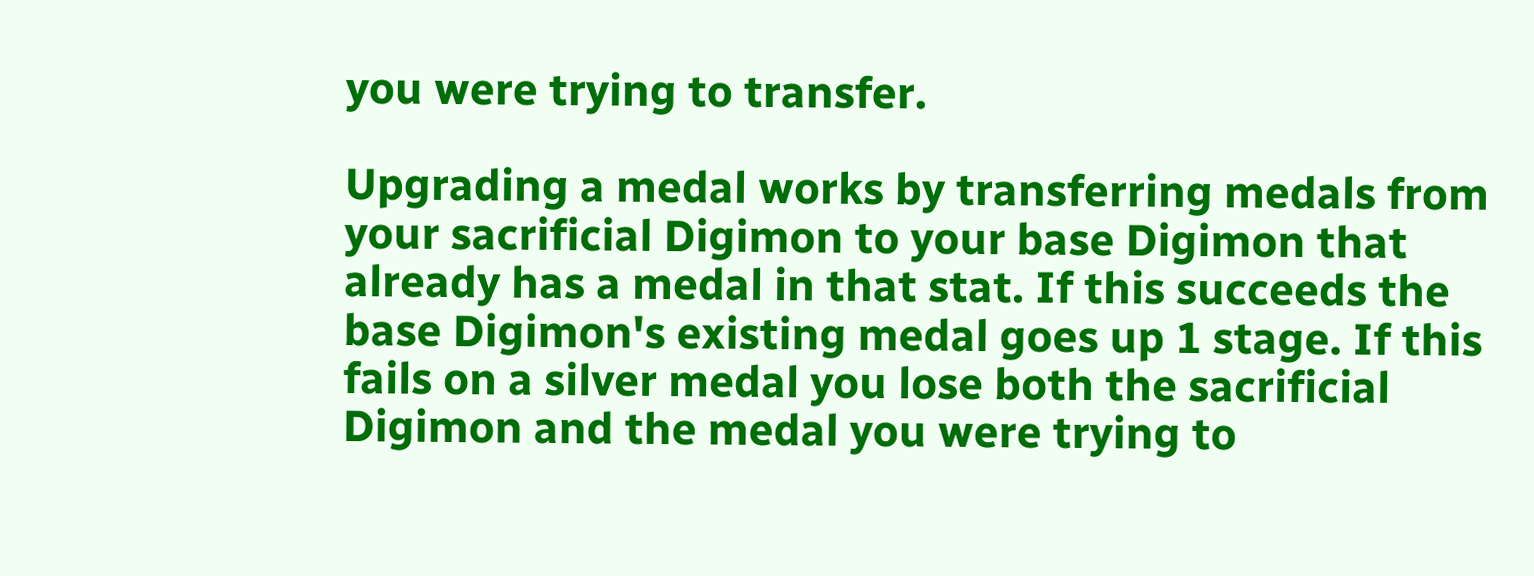you were trying to transfer.

Upgrading a medal works by transferring medals from your sacrificial Digimon to your base Digimon that already has a medal in that stat. If this succeeds the base Digimon's existing medal goes up 1 stage. If this fails on a silver medal you lose both the sacrificial Digimon and the medal you were trying to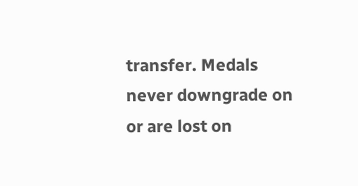transfer. Medals never downgrade on or are lost on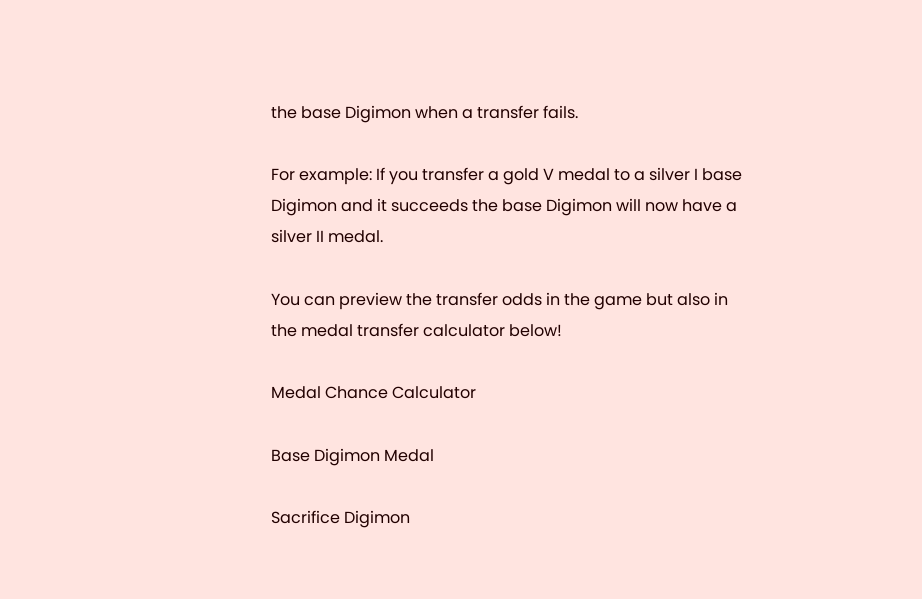the base Digimon when a transfer fails.

For example: If you transfer a gold V medal to a silver I base Digimon and it succeeds the base Digimon will now have a silver II medal.

You can preview the transfer odds in the game but also in the medal transfer calculator below!

Medal Chance Calculator

Base Digimon Medal

Sacrifice Digimon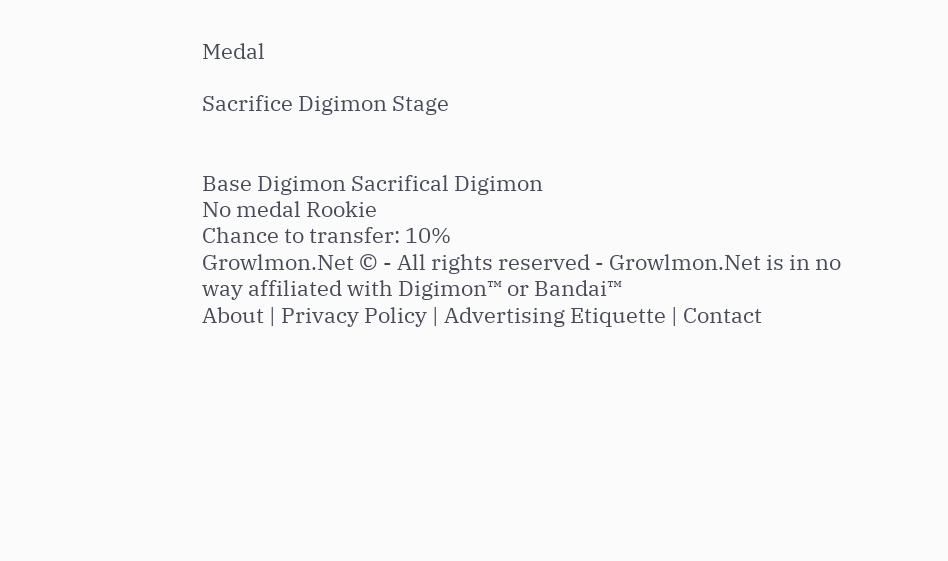Medal

Sacrifice Digimon Stage


Base Digimon Sacrifical Digimon
No medal Rookie
Chance to transfer: 10%
Growlmon.Net © - All rights reserved - Growlmon.Net is in no way affiliated with Digimon™ or Bandai™
About | Privacy Policy | Advertising Etiquette | Contact